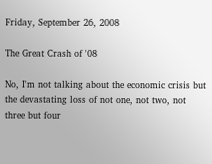Friday, September 26, 2008

The Great Crash of '08

No, I'm not talking about the economic crisis but the devastating loss of not one, not two, not three but four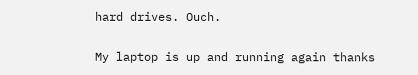hard drives. Ouch.

My laptop is up and running again thanks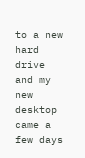to a new hard drive and my new desktop came a few days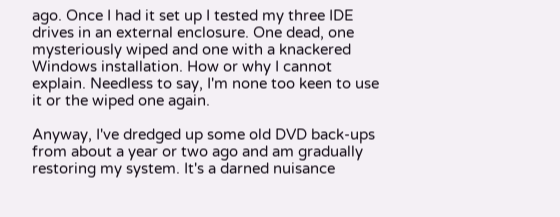ago. Once I had it set up I tested my three IDE drives in an external enclosure. One dead, one mysteriously wiped and one with a knackered Windows installation. How or why I cannot explain. Needless to say, I'm none too keen to use it or the wiped one again.

Anyway, I've dredged up some old DVD back-ups from about a year or two ago and am gradually restoring my system. It's a darned nuisance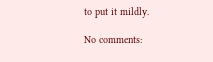to put it mildly.

No comments: